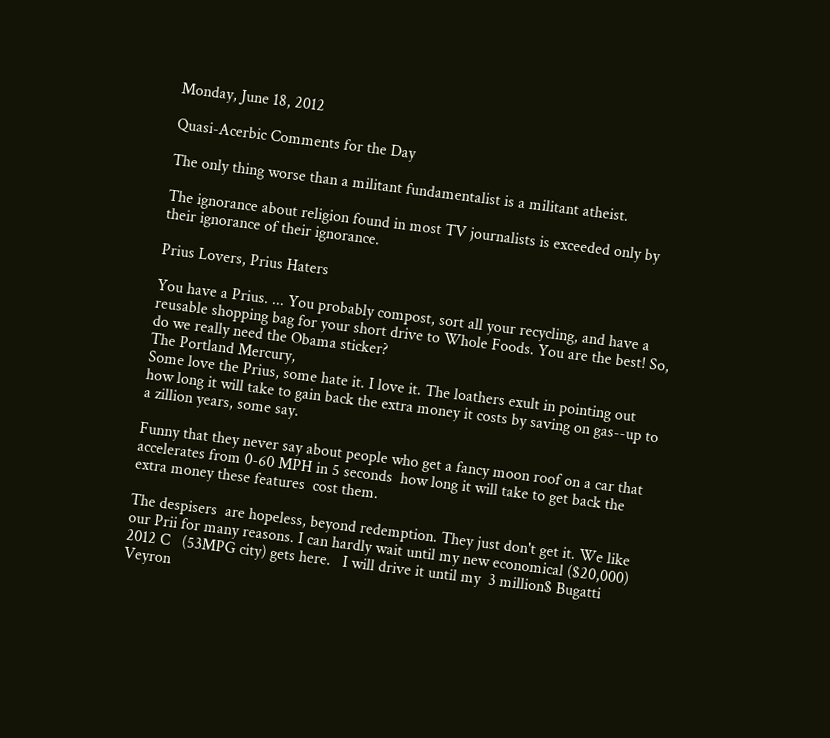Monday, June 18, 2012

Quasi-Acerbic Comments for the Day

The only thing worse than a militant fundamentalist is a militant atheist.

The ignorance about religion found in most TV journalists is exceeded only by their ignorance of their ignorance.

Prius Lovers, Prius Haters

You have a Prius. ... You probably compost, sort all your recycling, and have a reusable shopping bag for your short drive to Whole Foods. You are the best! So, do we really need the Obama sticker?
The Portland Mercury,
Some love the Prius, some hate it. I love it. The loathers exult in pointing out how long it will take to gain back the extra money it costs by saving on gas--up to a zillion years, some say.

Funny that they never say about people who get a fancy moon roof on a car that accelerates from 0-60 MPH in 5 seconds  how long it will take to get back the extra money these features  cost them.

The despisers  are hopeless, beyond redemption. They just don't get it. We like our Prii for many reasons. I can hardly wait until my new economical ($20,000)  2012 C   (53MPG city) gets here.   I will drive it until my  3 million$ Bugatti Veyron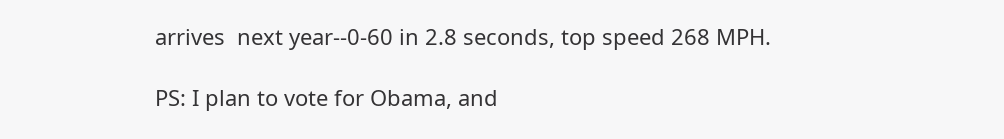arrives  next year--0-60 in 2.8 seconds, top speed 268 MPH.

PS: I plan to vote for Obama, and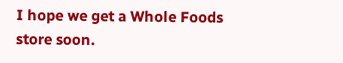I hope we get a Whole Foods store soon.